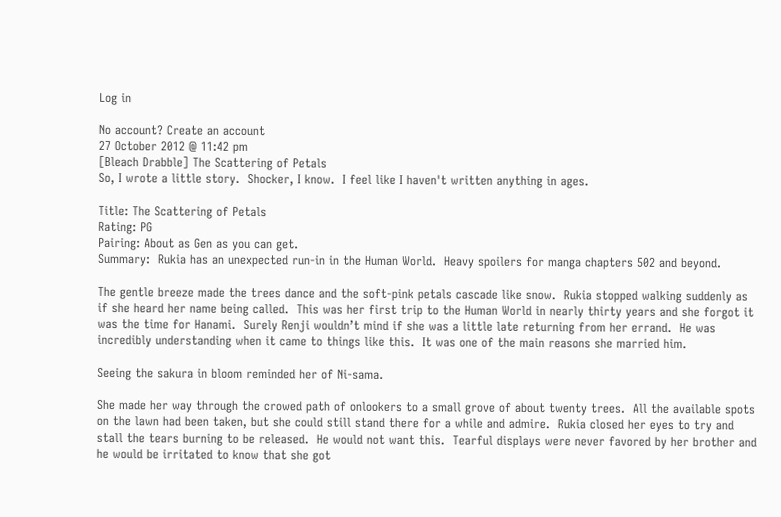Log in

No account? Create an account
27 October 2012 @ 11:42 pm
[Bleach Drabble] The Scattering of Petals
So, I wrote a little story.  Shocker, I know.  I feel like I haven't written anything in ages.

Title: The Scattering of Petals
Rating: PG
Pairing: About as Gen as you can get.
Summary:  Rukia has an unexpected run-in in the Human World.  Heavy spoilers for manga chapters 502 and beyond.

The gentle breeze made the trees dance and the soft-pink petals cascade like snow.  Rukia stopped walking suddenly as if she heard her name being called.  This was her first trip to the Human World in nearly thirty years and she forgot it was the time for Hanami.  Surely Renji wouldn’t mind if she was a little late returning from her errand.  He was incredibly understanding when it came to things like this.  It was one of the main reasons she married him.

Seeing the sakura in bloom reminded her of Ni-sama.

She made her way through the crowed path of onlookers to a small grove of about twenty trees.  All the available spots on the lawn had been taken, but she could still stand there for a while and admire.  Rukia closed her eyes to try and stall the tears burning to be released.  He would not want this.  Tearful displays were never favored by her brother and he would be irritated to know that she got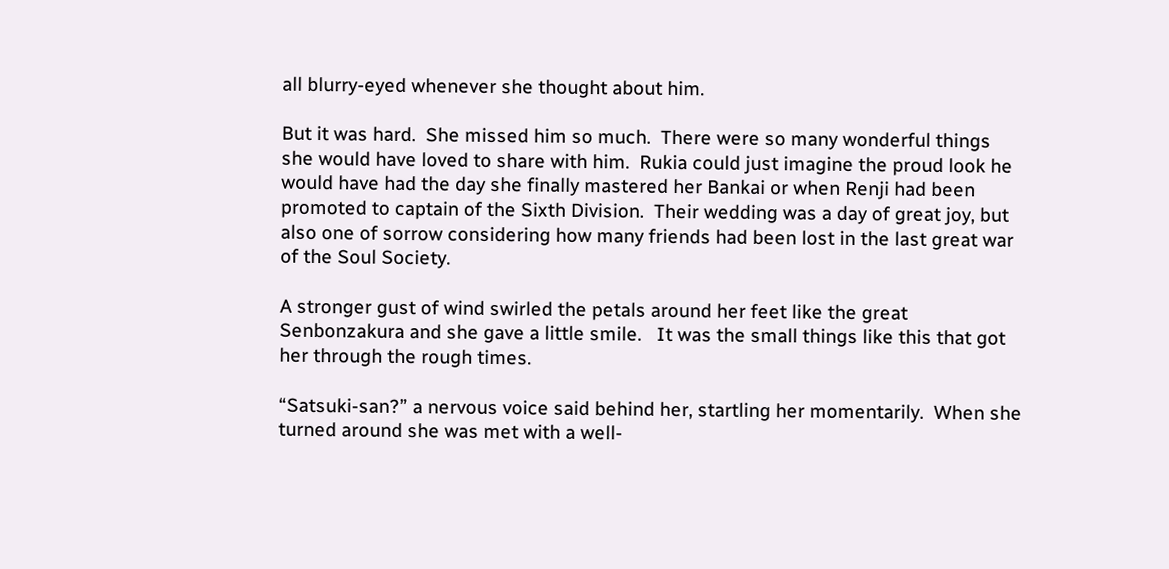all blurry-eyed whenever she thought about him.

But it was hard.  She missed him so much.  There were so many wonderful things she would have loved to share with him.  Rukia could just imagine the proud look he would have had the day she finally mastered her Bankai or when Renji had been promoted to captain of the Sixth Division.  Their wedding was a day of great joy, but also one of sorrow considering how many friends had been lost in the last great war of the Soul Society.

A stronger gust of wind swirled the petals around her feet like the great Senbonzakura and she gave a little smile.   It was the small things like this that got her through the rough times.

“Satsuki-san?” a nervous voice said behind her, startling her momentarily.  When she turned around she was met with a well-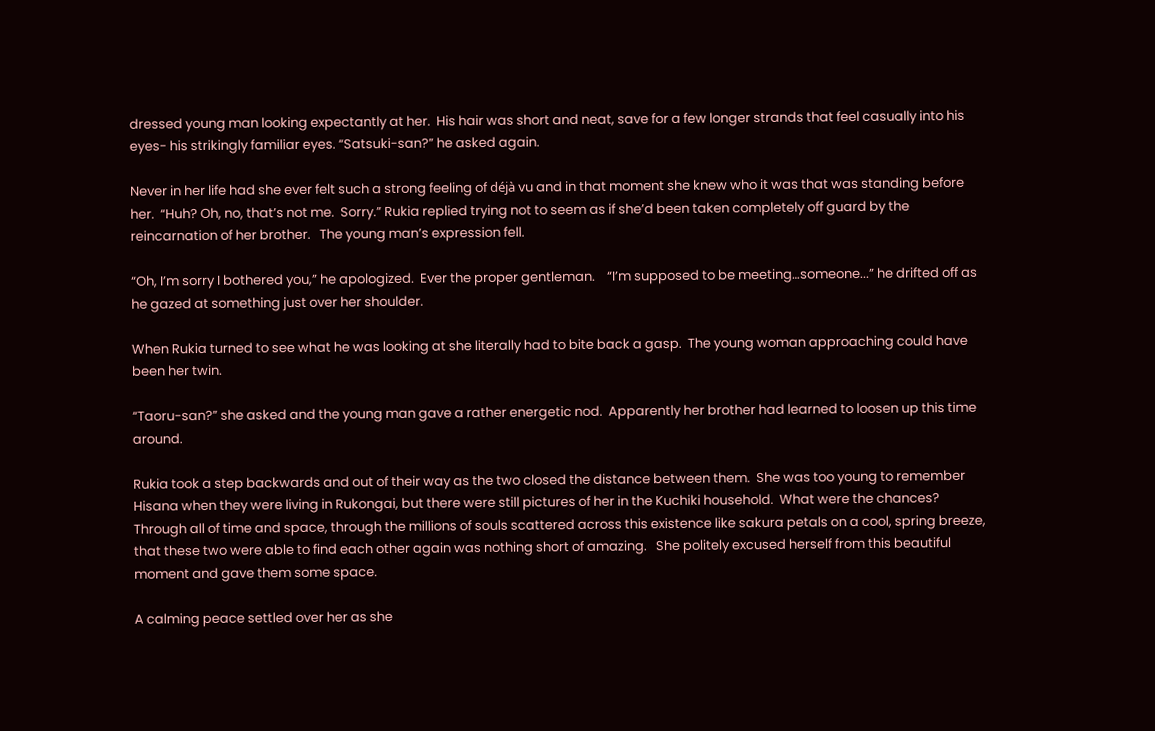dressed young man looking expectantly at her.  His hair was short and neat, save for a few longer strands that feel casually into his eyes- his strikingly familiar eyes. “Satsuki-san?” he asked again.

Never in her life had she ever felt such a strong feeling of déjà vu and in that moment she knew who it was that was standing before her.  “Huh? Oh, no, that’s not me.  Sorry.” Rukia replied trying not to seem as if she’d been taken completely off guard by the reincarnation of her brother.   The young man’s expression fell.

“Oh, I’m sorry I bothered you,” he apologized.  Ever the proper gentleman.    “I’m supposed to be meeting…someone...” he drifted off as he gazed at something just over her shoulder.

When Rukia turned to see what he was looking at she literally had to bite back a gasp.  The young woman approaching could have been her twin.

“Taoru-san?” she asked and the young man gave a rather energetic nod.  Apparently her brother had learned to loosen up this time around.

Rukia took a step backwards and out of their way as the two closed the distance between them.  She was too young to remember Hisana when they were living in Rukongai, but there were still pictures of her in the Kuchiki household.  What were the chances?  Through all of time and space, through the millions of souls scattered across this existence like sakura petals on a cool, spring breeze, that these two were able to find each other again was nothing short of amazing.   She politely excused herself from this beautiful moment and gave them some space.

A calming peace settled over her as she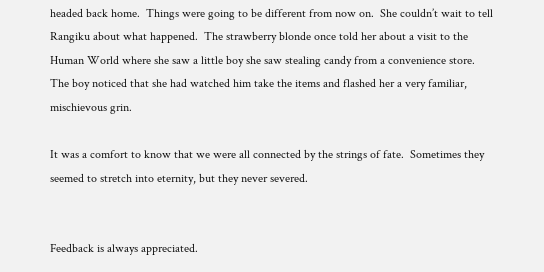headed back home.  Things were going to be different from now on.  She couldn’t wait to tell Rangiku about what happened.  The strawberry blonde once told her about a visit to the Human World where she saw a little boy she saw stealing candy from a convenience store.  The boy noticed that she had watched him take the items and flashed her a very familiar, mischievous grin.

It was a comfort to know that we were all connected by the strings of fate.  Sometimes they seemed to stretch into eternity, but they never severed.


Feedback is always appreciated.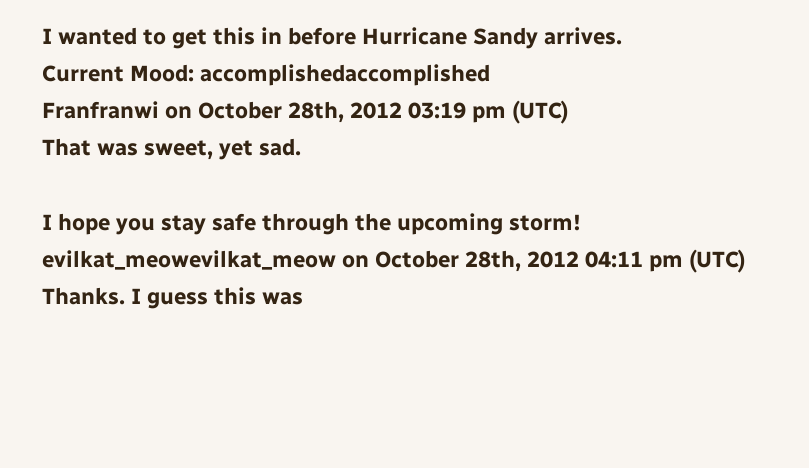I wanted to get this in before Hurricane Sandy arrives.
Current Mood: accomplishedaccomplished
Franfranwi on October 28th, 2012 03:19 pm (UTC)
That was sweet, yet sad.

I hope you stay safe through the upcoming storm!
evilkat_meowevilkat_meow on October 28th, 2012 04:11 pm (UTC)
Thanks. I guess this was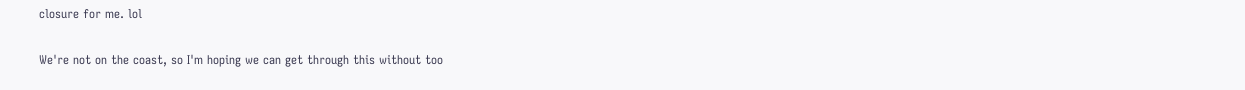closure for me. lol

We're not on the coast, so I'm hoping we can get through this without too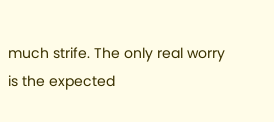much strife. The only real worry is the expected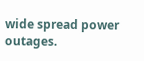wide spread power outages.